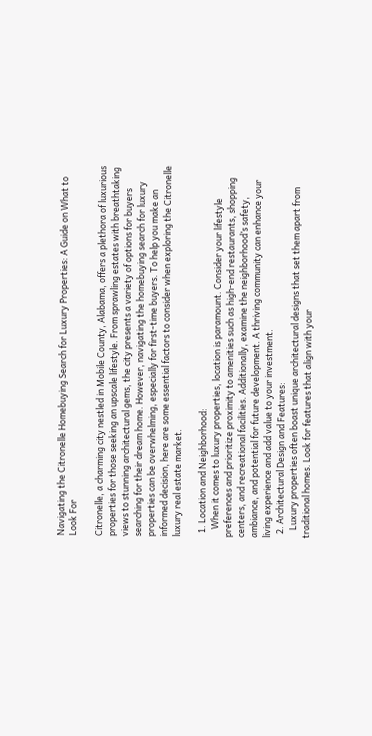Navigating the Citronelle Homebuying Search for Luxury Properties: A Guide on What to Look For

Citronelle, a charming city nestled in Mobile County, Alabama, offers a plethora of luxurious properties for those seeking an upscale lifestyle. From sprawling estates with breathtaking views to stunning architectural gems, the city presents a variety of options for buyers searching for their dream home. However, navigating the homebuying search for luxury properties can be overwhelming, especially for first-time buyers. To help you make an informed decision, here are some essential factors to consider when exploring the Citronelle luxury real estate market.

  1. Location and Neighborhood:
    When it comes to luxury properties, location is paramount. Consider your lifestyle preferences and prioritize proximity to amenities such as high-end restaurants, shopping centers, and recreational facilities. Additionally, examine the neighborhood’s safety, ambiance, and potential for future development. A thriving community can enhance your living experience and add value to your investment.
  2. Architectural Design and Features:
    Luxury properties often boast unique architectural designs that set them apart from traditional homes. Look for features that align with your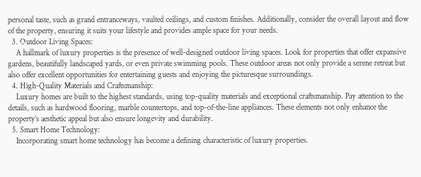personal taste, such as grand entranceways, vaulted ceilings, and custom finishes. Additionally, consider the overall layout and flow of the property, ensuring it suits your lifestyle and provides ample space for your needs.
  3. Outdoor Living Spaces:
    A hallmark of luxury properties is the presence of well-designed outdoor living spaces. Look for properties that offer expansive gardens, beautifully landscaped yards, or even private swimming pools. These outdoor areas not only provide a serene retreat but also offer excellent opportunities for entertaining guests and enjoying the picturesque surroundings.
  4. High-Quality Materials and Craftsmanship:
    Luxury homes are built to the highest standards, using top-quality materials and exceptional craftsmanship. Pay attention to the details, such as hardwood flooring, marble countertops, and top-of-the-line appliances. These elements not only enhance the property’s aesthetic appeal but also ensure longevity and durability.
  5. Smart Home Technology:
    Incorporating smart home technology has become a defining characteristic of luxury properties.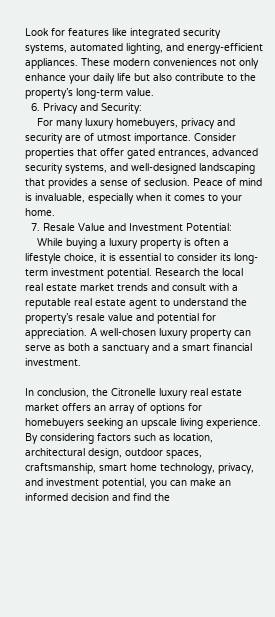Look for features like integrated security systems, automated lighting, and energy-efficient appliances. These modern conveniences not only enhance your daily life but also contribute to the property’s long-term value.
  6. Privacy and Security:
    For many luxury homebuyers, privacy and security are of utmost importance. Consider properties that offer gated entrances, advanced security systems, and well-designed landscaping that provides a sense of seclusion. Peace of mind is invaluable, especially when it comes to your home.
  7. Resale Value and Investment Potential:
    While buying a luxury property is often a lifestyle choice, it is essential to consider its long-term investment potential. Research the local real estate market trends and consult with a reputable real estate agent to understand the property’s resale value and potential for appreciation. A well-chosen luxury property can serve as both a sanctuary and a smart financial investment.

In conclusion, the Citronelle luxury real estate market offers an array of options for homebuyers seeking an upscale living experience. By considering factors such as location, architectural design, outdoor spaces, craftsmanship, smart home technology, privacy, and investment potential, you can make an informed decision and find the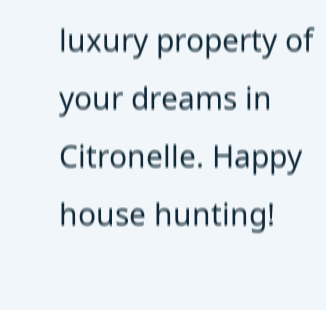luxury property of your dreams in Citronelle. Happy house hunting!